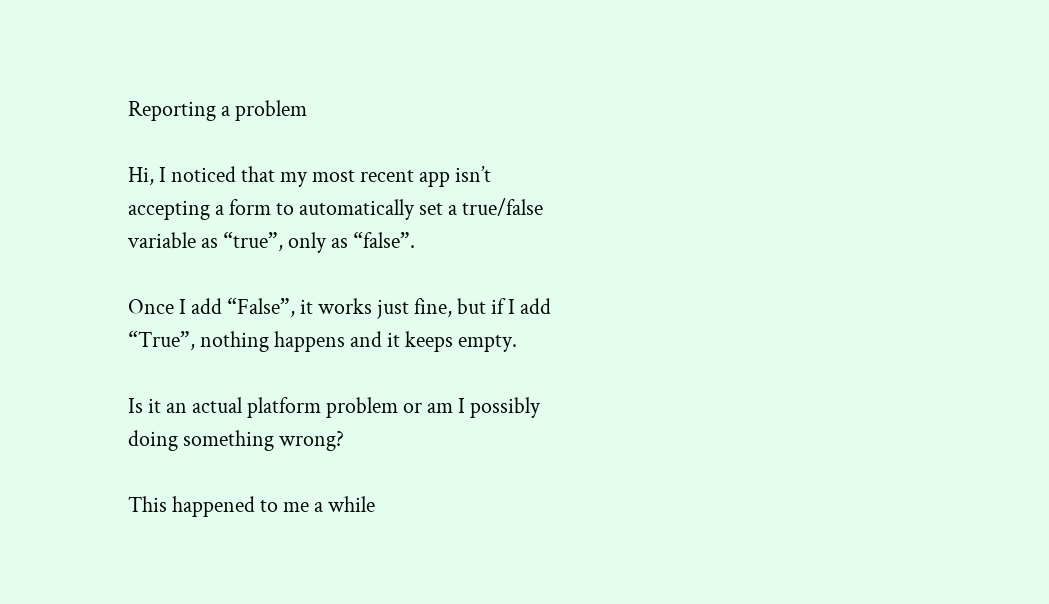Reporting a problem

Hi, I noticed that my most recent app isn’t accepting a form to automatically set a true/false variable as “true”, only as “false”.

Once I add “False”, it works just fine, but if I add “True”, nothing happens and it keeps empty.

Is it an actual platform problem or am I possibly doing something wrong?

This happened to me a while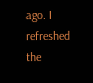ago. I refreshed the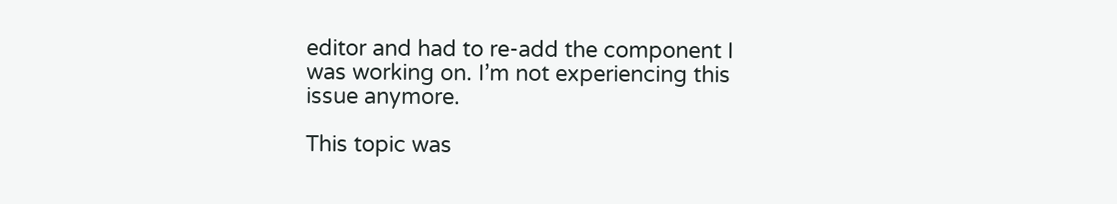editor and had to re-add the component I was working on. I’m not experiencing this issue anymore.

This topic was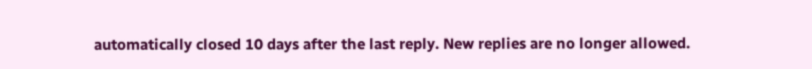automatically closed 10 days after the last reply. New replies are no longer allowed.